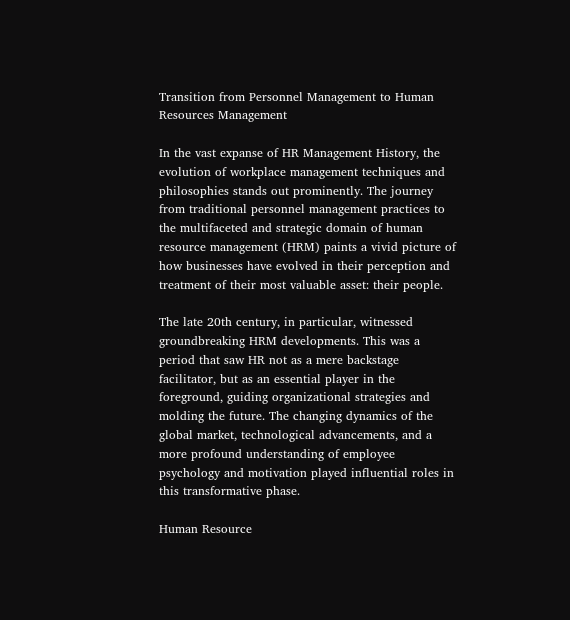Transition from Personnel Management to Human Resources Management

In the vast expanse of HR Management History, the evolution of workplace management techniques and philosophies stands out prominently. The journey from traditional personnel management practices to the multifaceted and strategic domain of human resource management (HRM) paints a vivid picture of how businesses have evolved in their perception and treatment of their most valuable asset: their people.

The late 20th century, in particular, witnessed groundbreaking HRM developments. This was a period that saw HR not as a mere backstage facilitator, but as an essential player in the foreground, guiding organizational strategies and molding the future. The changing dynamics of the global market, technological advancements, and a more profound understanding of employee psychology and motivation played influential roles in this transformative phase.

Human Resource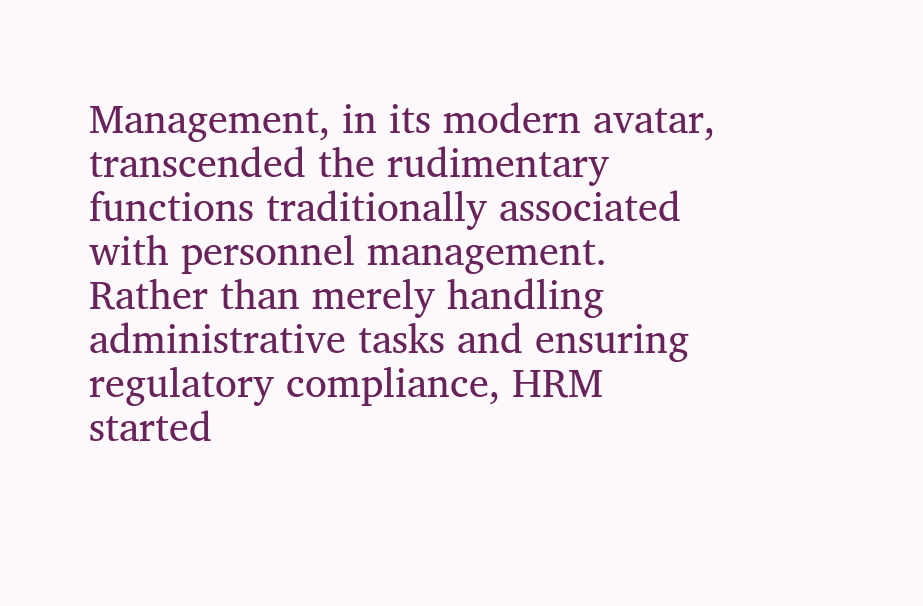Management, in its modern avatar, transcended the rudimentary functions traditionally associated with personnel management. Rather than merely handling administrative tasks and ensuring regulatory compliance, HRM started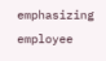emphasizing employee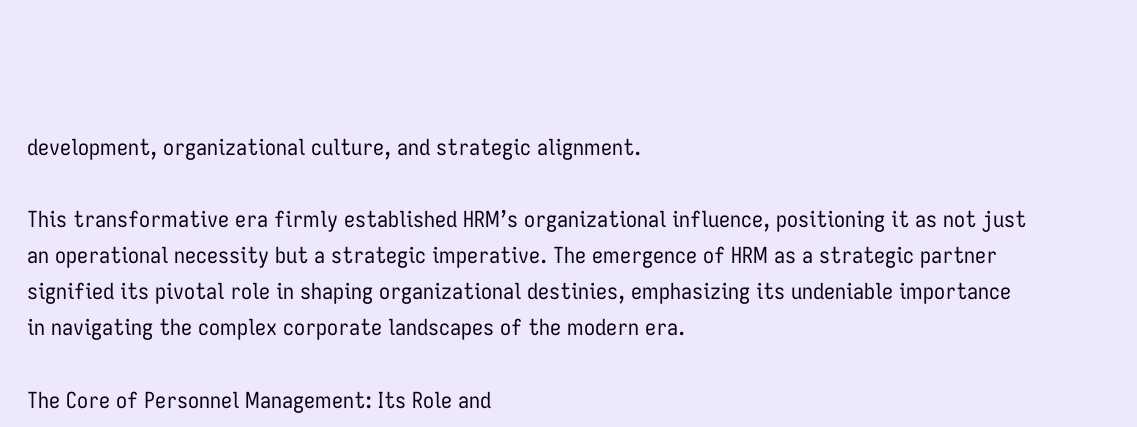development, organizational culture, and strategic alignment.

This transformative era firmly established HRM’s organizational influence, positioning it as not just an operational necessity but a strategic imperative. The emergence of HRM as a strategic partner signified its pivotal role in shaping organizational destinies, emphasizing its undeniable importance in navigating the complex corporate landscapes of the modern era.

The Core of Personnel Management: Its Role and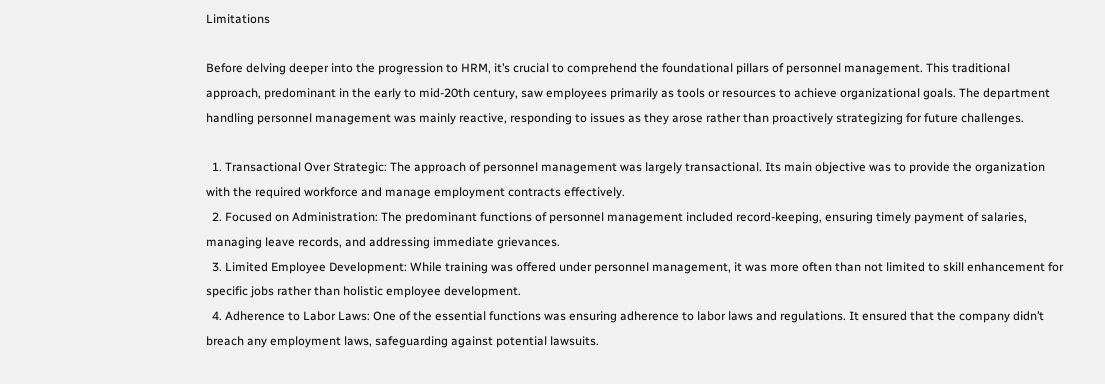Limitations

Before delving deeper into the progression to HRM, it’s crucial to comprehend the foundational pillars of personnel management. This traditional approach, predominant in the early to mid-20th century, saw employees primarily as tools or resources to achieve organizational goals. The department handling personnel management was mainly reactive, responding to issues as they arose rather than proactively strategizing for future challenges.

  1. Transactional Over Strategic: The approach of personnel management was largely transactional. Its main objective was to provide the organization with the required workforce and manage employment contracts effectively.
  2. Focused on Administration: The predominant functions of personnel management included record-keeping, ensuring timely payment of salaries, managing leave records, and addressing immediate grievances.
  3. Limited Employee Development: While training was offered under personnel management, it was more often than not limited to skill enhancement for specific jobs rather than holistic employee development.
  4. Adherence to Labor Laws: One of the essential functions was ensuring adherence to labor laws and regulations. It ensured that the company didn’t breach any employment laws, safeguarding against potential lawsuits.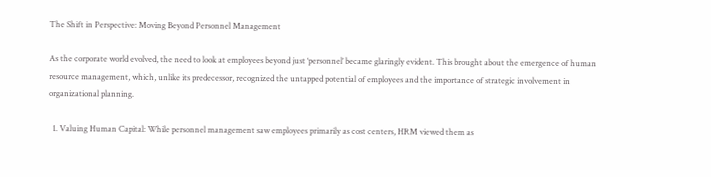The Shift in Perspective: Moving Beyond Personnel Management

As the corporate world evolved, the need to look at employees beyond just ‘personnel’ became glaringly evident. This brought about the emergence of human resource management, which, unlike its predecessor, recognized the untapped potential of employees and the importance of strategic involvement in organizational planning.

  1. Valuing Human Capital: While personnel management saw employees primarily as cost centers, HRM viewed them as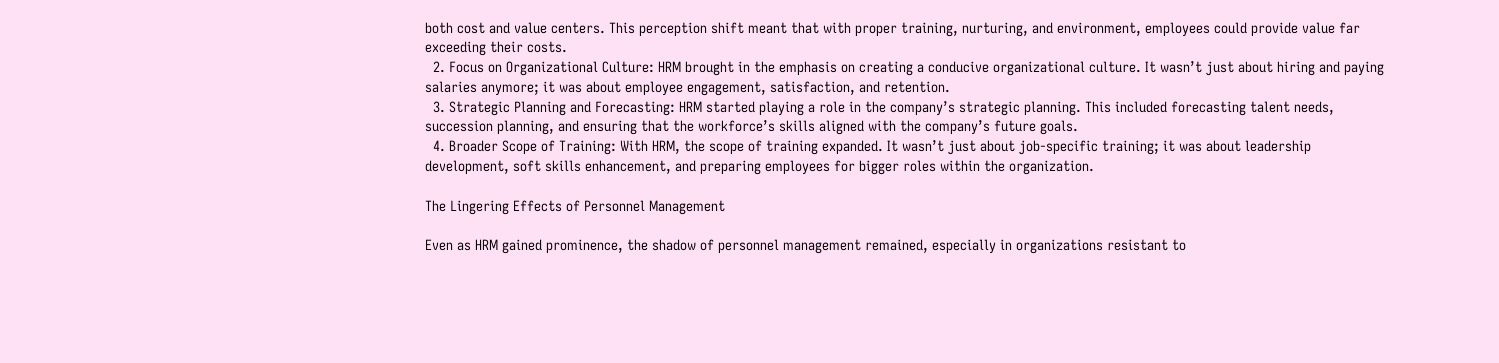both cost and value centers. This perception shift meant that with proper training, nurturing, and environment, employees could provide value far exceeding their costs.
  2. Focus on Organizational Culture: HRM brought in the emphasis on creating a conducive organizational culture. It wasn’t just about hiring and paying salaries anymore; it was about employee engagement, satisfaction, and retention.
  3. Strategic Planning and Forecasting: HRM started playing a role in the company’s strategic planning. This included forecasting talent needs, succession planning, and ensuring that the workforce’s skills aligned with the company’s future goals.
  4. Broader Scope of Training: With HRM, the scope of training expanded. It wasn’t just about job-specific training; it was about leadership development, soft skills enhancement, and preparing employees for bigger roles within the organization.

The Lingering Effects of Personnel Management

Even as HRM gained prominence, the shadow of personnel management remained, especially in organizations resistant to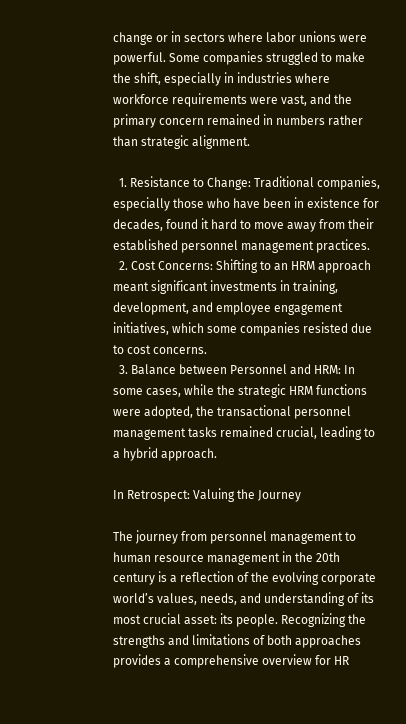change or in sectors where labor unions were powerful. Some companies struggled to make the shift, especially in industries where workforce requirements were vast, and the primary concern remained in numbers rather than strategic alignment.

  1. Resistance to Change: Traditional companies, especially those who have been in existence for decades, found it hard to move away from their established personnel management practices.
  2. Cost Concerns: Shifting to an HRM approach meant significant investments in training, development, and employee engagement initiatives, which some companies resisted due to cost concerns.
  3. Balance between Personnel and HRM: In some cases, while the strategic HRM functions were adopted, the transactional personnel management tasks remained crucial, leading to a hybrid approach.

In Retrospect: Valuing the Journey

The journey from personnel management to human resource management in the 20th century is a reflection of the evolving corporate world’s values, needs, and understanding of its most crucial asset: its people. Recognizing the strengths and limitations of both approaches provides a comprehensive overview for HR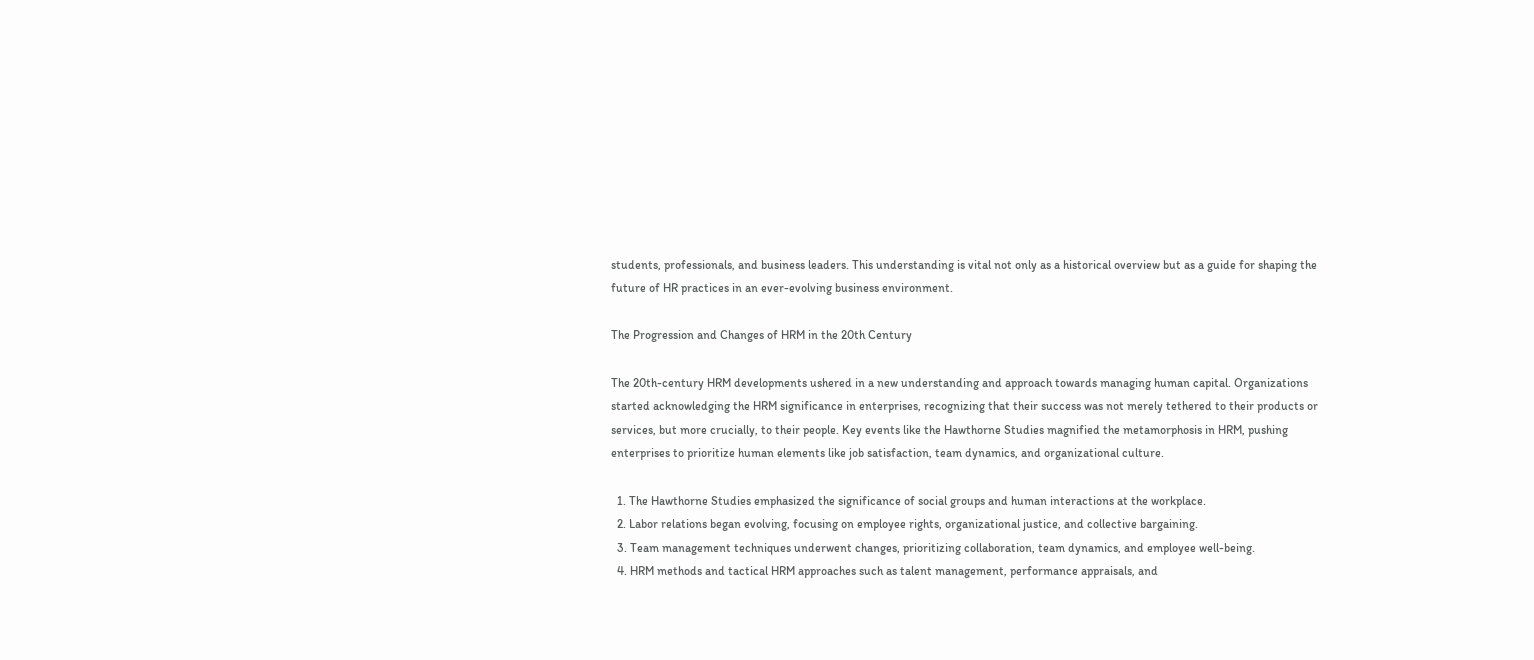students, professionals, and business leaders. This understanding is vital not only as a historical overview but as a guide for shaping the future of HR practices in an ever-evolving business environment.

The Progression and Changes of HRM in the 20th Century

The 20th-century HRM developments ushered in a new understanding and approach towards managing human capital. Organizations started acknowledging the HRM significance in enterprises, recognizing that their success was not merely tethered to their products or services, but more crucially, to their people. Key events like the Hawthorne Studies magnified the metamorphosis in HRM, pushing enterprises to prioritize human elements like job satisfaction, team dynamics, and organizational culture.

  1. The Hawthorne Studies emphasized the significance of social groups and human interactions at the workplace.
  2. Labor relations began evolving, focusing on employee rights, organizational justice, and collective bargaining.
  3. Team management techniques underwent changes, prioritizing collaboration, team dynamics, and employee well-being.
  4. HRM methods and tactical HRM approaches such as talent management, performance appraisals, and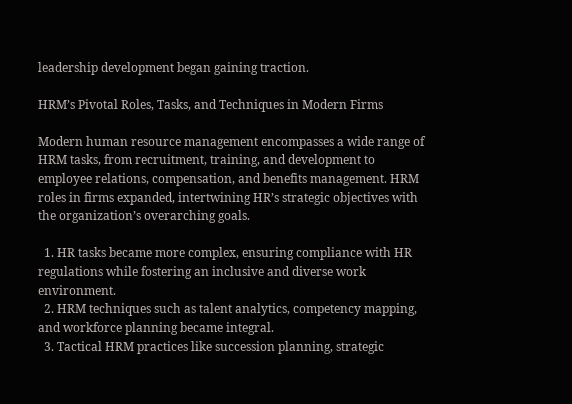leadership development began gaining traction.

HRM’s Pivotal Roles, Tasks, and Techniques in Modern Firms

Modern human resource management encompasses a wide range of HRM tasks, from recruitment, training, and development to employee relations, compensation, and benefits management. HRM roles in firms expanded, intertwining HR’s strategic objectives with the organization’s overarching goals.

  1. HR tasks became more complex, ensuring compliance with HR regulations while fostering an inclusive and diverse work environment.
  2. HRM techniques such as talent analytics, competency mapping, and workforce planning became integral.
  3. Tactical HRM practices like succession planning, strategic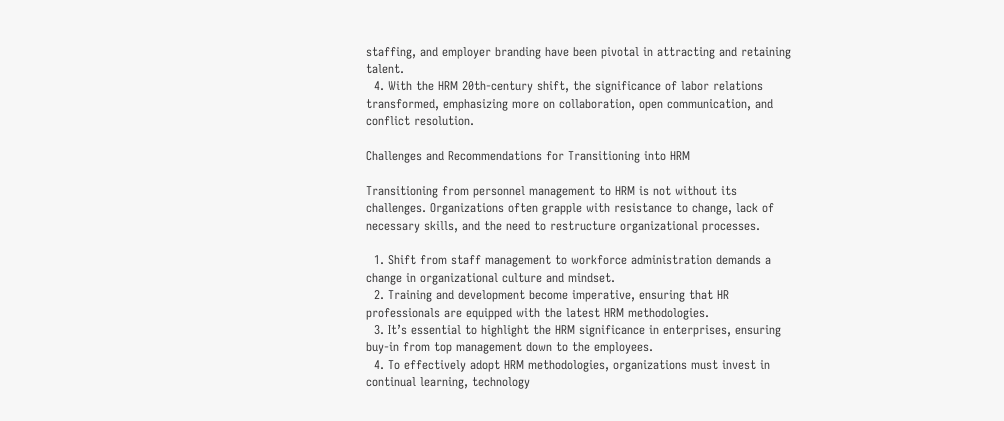staffing, and employer branding have been pivotal in attracting and retaining talent.
  4. With the HRM 20th-century shift, the significance of labor relations transformed, emphasizing more on collaboration, open communication, and conflict resolution.

Challenges and Recommendations for Transitioning into HRM

Transitioning from personnel management to HRM is not without its challenges. Organizations often grapple with resistance to change, lack of necessary skills, and the need to restructure organizational processes.

  1. Shift from staff management to workforce administration demands a change in organizational culture and mindset.
  2. Training and development become imperative, ensuring that HR professionals are equipped with the latest HRM methodologies.
  3. It’s essential to highlight the HRM significance in enterprises, ensuring buy-in from top management down to the employees.
  4. To effectively adopt HRM methodologies, organizations must invest in continual learning, technology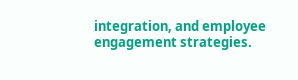integration, and employee engagement strategies.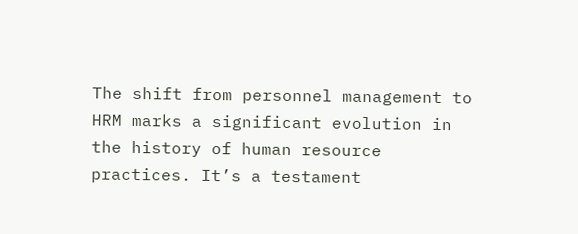The shift from personnel management to HRM marks a significant evolution in the history of human resource practices. It’s a testament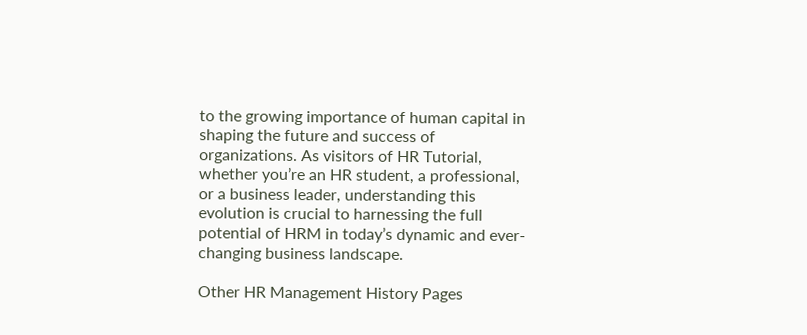to the growing importance of human capital in shaping the future and success of organizations. As visitors of HR Tutorial, whether you’re an HR student, a professional, or a business leader, understanding this evolution is crucial to harnessing the full potential of HRM in today’s dynamic and ever-changing business landscape.

Other HR Management History Pages